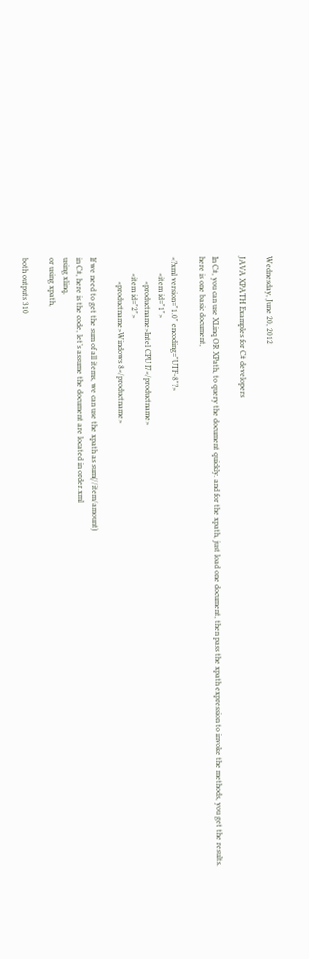Wednesday, June 20, 2012

JAVA XPATH Examples for C# developers

In C#, you can use XLinq OR XPath, to query the document quickly. and for the xpath, just load one document, then pass the xpath expression to invoke the methods, you get the results.
here is one basic document,

<?xml version="1.0" encoding="UTF-8"?>
        <item id="1">
            <productname>Intel CPU I7</productname>
        <item id="2">
            <productname>Windows 8</productname>

If we need to get the sum of all items, we can use the xpath as sum(//item/amount)
in C#, here is the code, let’s assume the document are located in order.xml
using xlinq,
or using xpath,

both outputs 310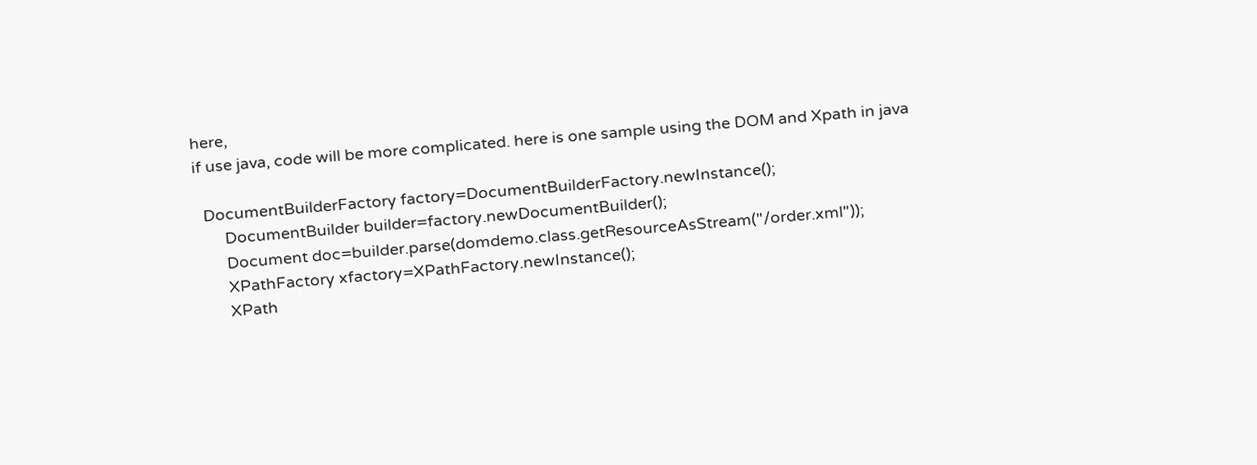here,
if use java, code will be more complicated. here is one sample using the DOM and Xpath in java

  DocumentBuilderFactory factory=DocumentBuilderFactory.newInstance();
       DocumentBuilder builder=factory.newDocumentBuilder();
       Document doc=builder.parse(domdemo.class.getResourceAsStream("/order.xml"));
       XPathFactory xfactory=XPathFactory.newInstance();
       XPath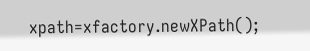xpath=xfactory.newXPath();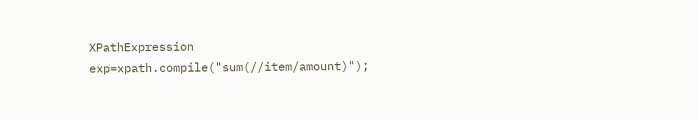XPathExpression exp=xpath.compile("sum(//item/amount)");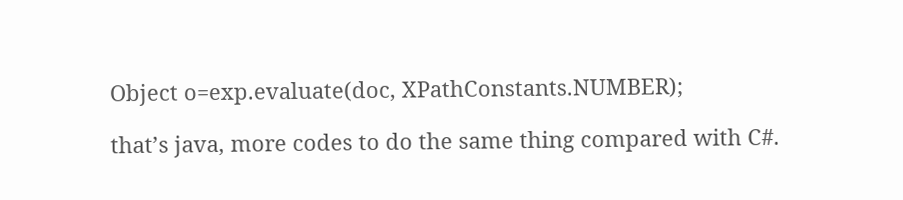Object o=exp.evaluate(doc, XPathConstants.NUMBER);

that’s java, more codes to do the same thing compared with C#.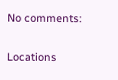No comments:

Locations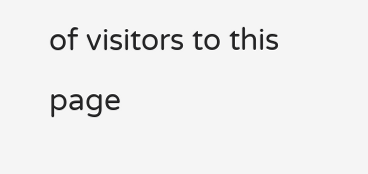of visitors to this page